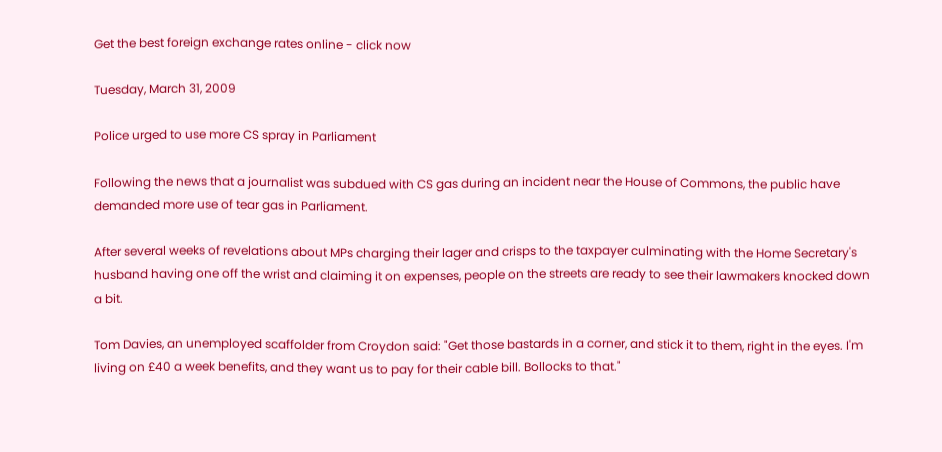Get the best foreign exchange rates online - click now

Tuesday, March 31, 2009

Police urged to use more CS spray in Parliament

Following the news that a journalist was subdued with CS gas during an incident near the House of Commons, the public have demanded more use of tear gas in Parliament.

After several weeks of revelations about MPs charging their lager and crisps to the taxpayer culminating with the Home Secretary's husband having one off the wrist and claiming it on expenses, people on the streets are ready to see their lawmakers knocked down a bit.

Tom Davies, an unemployed scaffolder from Croydon said: "Get those bastards in a corner, and stick it to them, right in the eyes. I'm living on £40 a week benefits, and they want us to pay for their cable bill. Bollocks to that."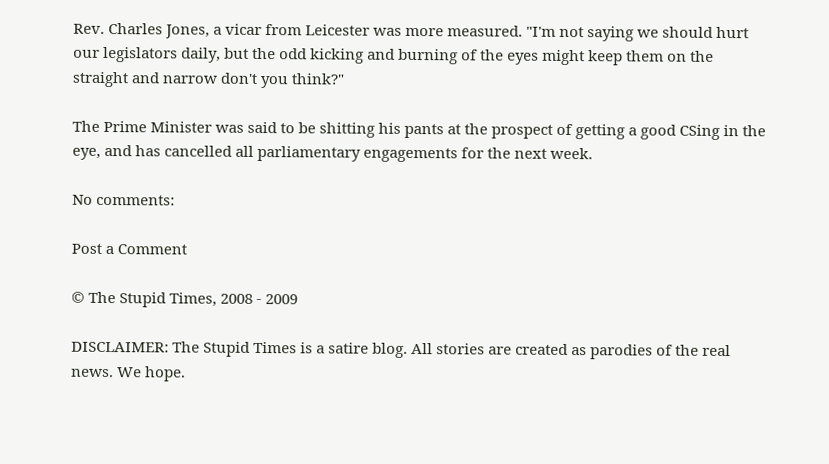Rev. Charles Jones, a vicar from Leicester was more measured. "I'm not saying we should hurt our legislators daily, but the odd kicking and burning of the eyes might keep them on the straight and narrow don't you think?"

The Prime Minister was said to be shitting his pants at the prospect of getting a good CSing in the eye, and has cancelled all parliamentary engagements for the next week.

No comments:

Post a Comment

© The Stupid Times, 2008 - 2009

DISCLAIMER: The Stupid Times is a satire blog. All stories are created as parodies of the real news. We hope.